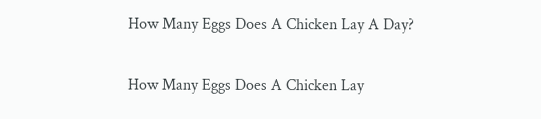How Many Eggs Does A Chicken Lay A Day?

How Many Eggs Does A Chicken Lay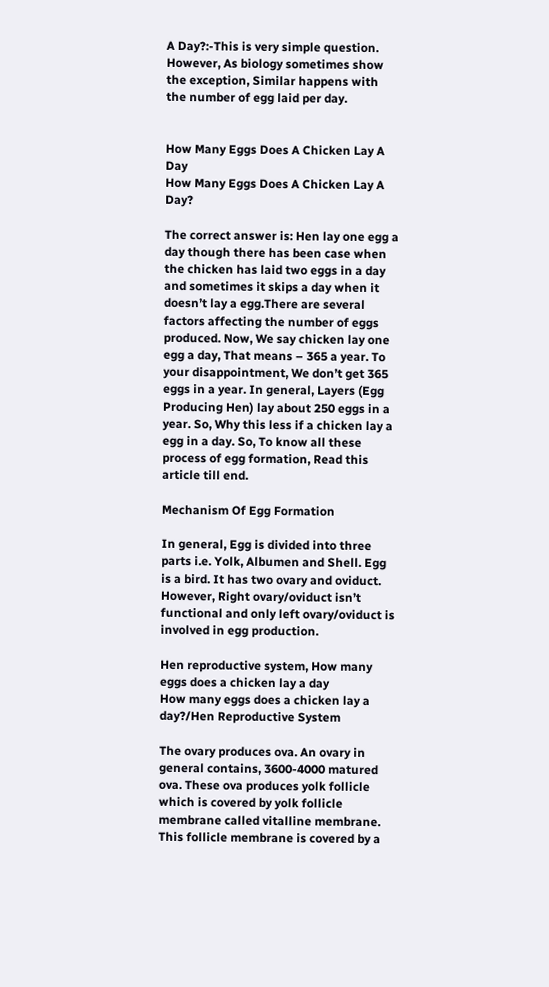A Day?:-This is very simple question. However, As biology sometimes show the exception, Similar happens with the number of egg laid per day.


How Many Eggs Does A Chicken Lay A Day
How Many Eggs Does A Chicken Lay A Day?

The correct answer is: Hen lay one egg a day though there has been case when the chicken has laid two eggs in a day and sometimes it skips a day when it doesn’t lay a egg.There are several factors affecting the number of eggs produced. Now, We say chicken lay one egg a day, That means – 365 a year. To your disappointment, We don’t get 365 eggs in a year. In general, Layers (Egg Producing Hen) lay about 250 eggs in a year. So, Why this less if a chicken lay a egg in a day. So, To know all these process of egg formation, Read this article till end.

Mechanism Of Egg Formation

In general, Egg is divided into three parts i.e. Yolk, Albumen and Shell. Egg is a bird. It has two ovary and oviduct. However, Right ovary/oviduct isn’t functional and only left ovary/oviduct is involved in egg production.

Hen reproductive system, How many eggs does a chicken lay a day
How many eggs does a chicken lay a day?/Hen Reproductive System

The ovary produces ova. An ovary in general contains, 3600-4000 matured ova. These ova produces yolk follicle which is covered by yolk follicle membrane called vitalline membrane. This follicle membrane is covered by a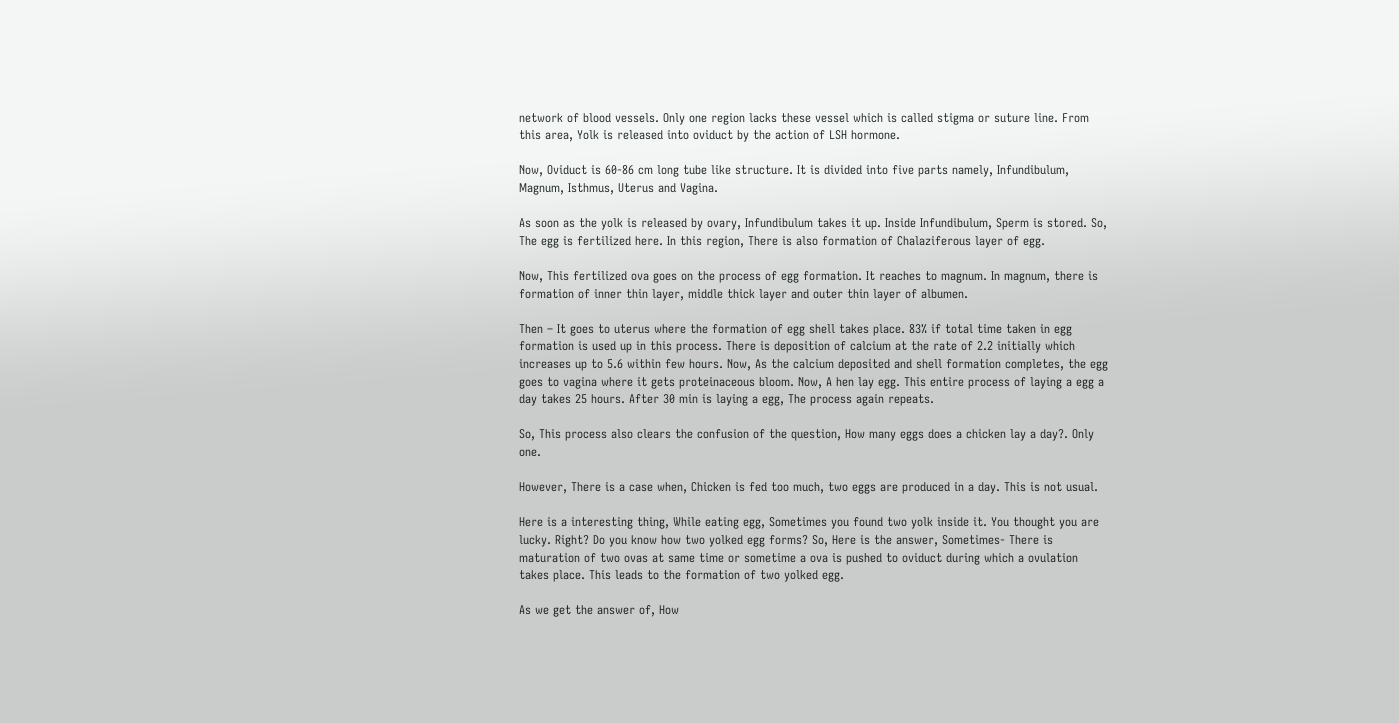network of blood vessels. Only one region lacks these vessel which is called stigma or suture line. From this area, Yolk is released into oviduct by the action of LSH hormone.

Now, Oviduct is 60-86 cm long tube like structure. It is divided into five parts namely, Infundibulum, Magnum, Isthmus, Uterus and Vagina.

As soon as the yolk is released by ovary, Infundibulum takes it up. Inside Infundibulum, Sperm is stored. So, The egg is fertilized here. In this region, There is also formation of Chalaziferous layer of egg.

Now, This fertilized ova goes on the process of egg formation. It reaches to magnum. In magnum, there is formation of inner thin layer, middle thick layer and outer thin layer of albumen.

Then – It goes to uterus where the formation of egg shell takes place. 83% if total time taken in egg formation is used up in this process. There is deposition of calcium at the rate of 2.2 initially which increases up to 5.6 within few hours. Now, As the calcium deposited and shell formation completes, the egg goes to vagina where it gets proteinaceous bloom. Now, A hen lay egg. This entire process of laying a egg a day takes 25 hours. After 30 min is laying a egg, The process again repeats.

So, This process also clears the confusion of the question, How many eggs does a chicken lay a day?. Only one.

However, There is a case when, Chicken is fed too much, two eggs are produced in a day. This is not usual.

Here is a interesting thing, While eating egg, Sometimes you found two yolk inside it. You thought you are lucky. Right? Do you know how two yolked egg forms? So, Here is the answer, Sometimes- There is maturation of two ovas at same time or sometime a ova is pushed to oviduct during which a ovulation takes place. This leads to the formation of two yolked egg.

As we get the answer of, How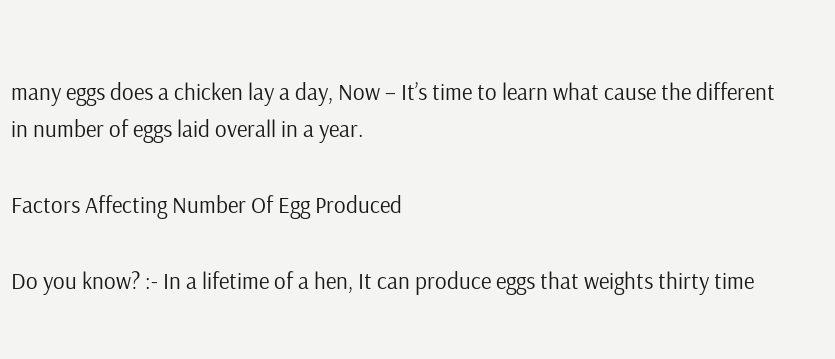many eggs does a chicken lay a day, Now – It’s time to learn what cause the different in number of eggs laid overall in a year.

Factors Affecting Number Of Egg Produced

Do you know? :- In a lifetime of a hen, It can produce eggs that weights thirty time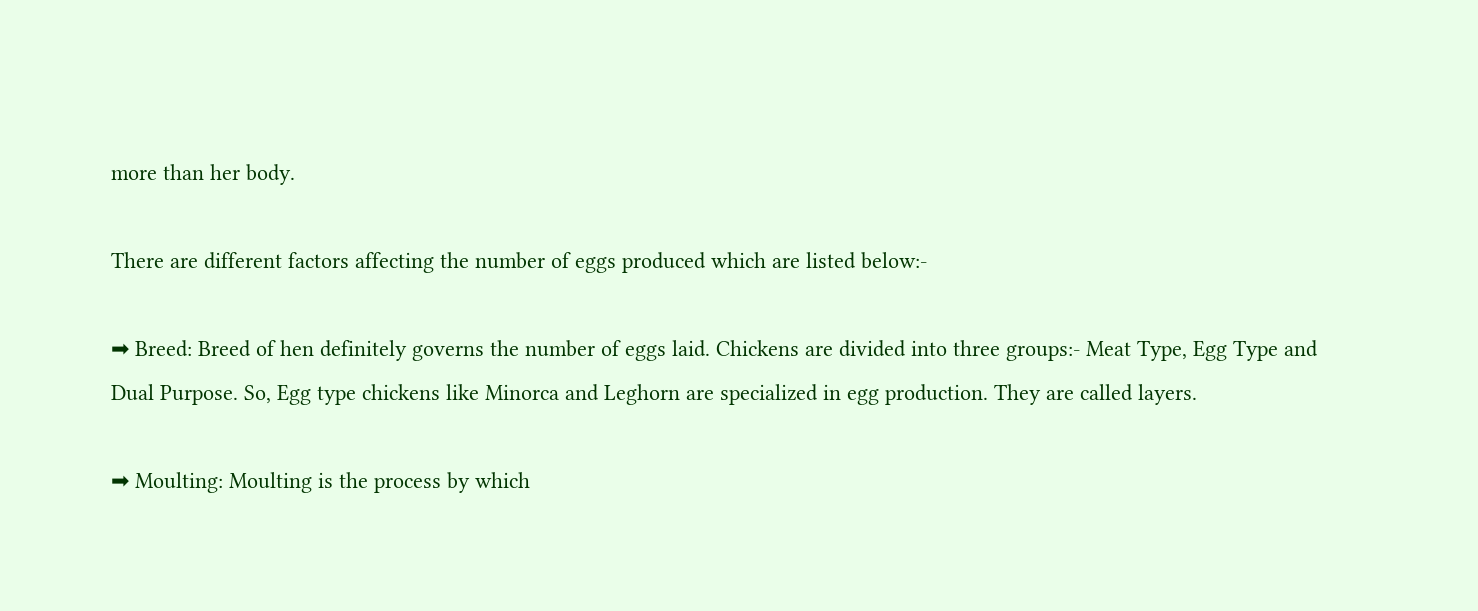more than her body.

There are different factors affecting the number of eggs produced which are listed below:-

➡ Breed: Breed of hen definitely governs the number of eggs laid. Chickens are divided into three groups:- Meat Type, Egg Type and Dual Purpose. So, Egg type chickens like Minorca and Leghorn are specialized in egg production. They are called layers.

➡ Moulting: Moulting is the process by which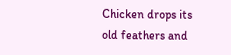Chicken drops its old feathers and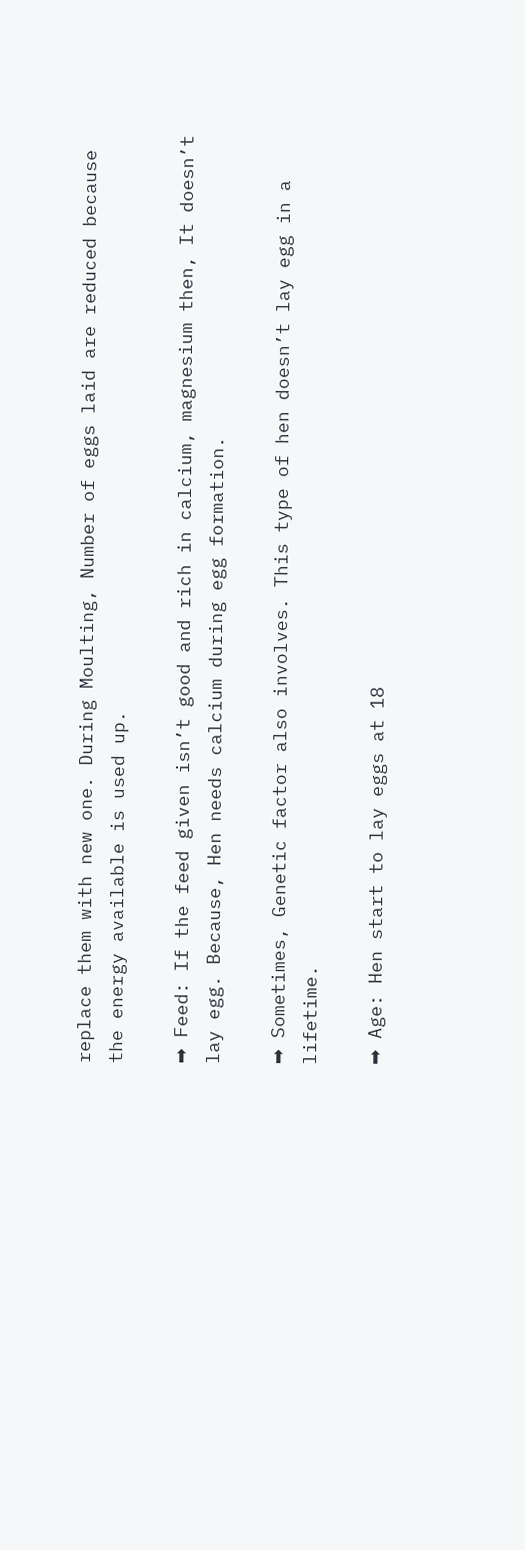replace them with new one. During Moulting, Number of eggs laid are reduced because the energy available is used up.

➡ Feed: If the feed given isn’t good and rich in calcium, magnesium then, It doesn’t lay egg. Because, Hen needs calcium during egg formation.

➡ Sometimes, Genetic factor also involves. This type of hen doesn’t lay egg in a lifetime.

➡ Age: Hen start to lay eggs at 18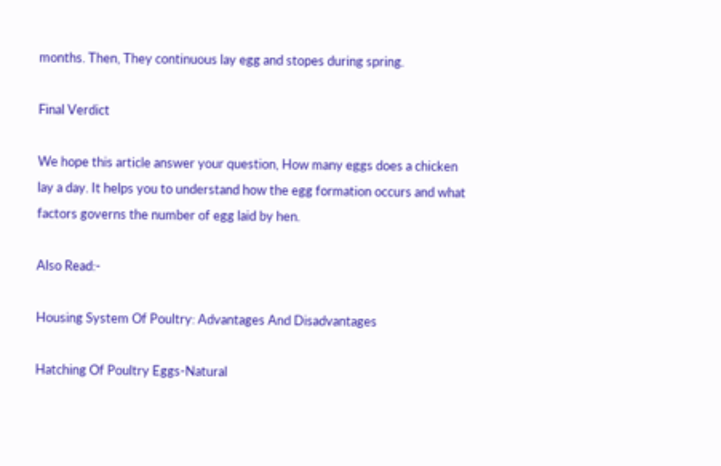months. Then, They continuous lay egg and stopes during spring.

Final Verdict

We hope this article answer your question, How many eggs does a chicken lay a day. It helps you to understand how the egg formation occurs and what factors governs the number of egg laid by hen.

Also Read:-

Housing System Of Poultry: Advantages And Disadvantages

Hatching Of Poultry Eggs-Natural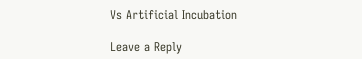Vs Artificial Incubation

Leave a Reply